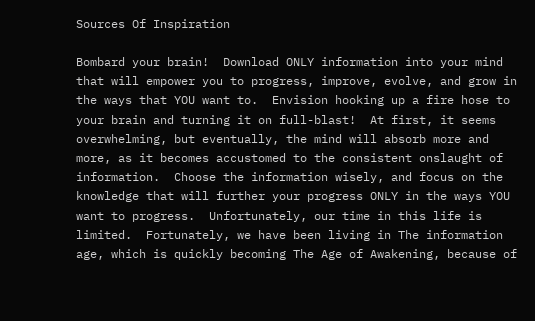Sources Of Inspiration

Bombard your brain!  Download ONLY information into your mind that will empower you to progress, improve, evolve, and grow in the ways that YOU want to.  Envision hooking up a fire hose to your brain and turning it on full-blast!  At first, it seems overwhelming, but eventually, the mind will absorb more and more, as it becomes accustomed to the consistent onslaught of information.  Choose the information wisely, and focus on the knowledge that will further your progress ONLY in the ways YOU want to progress.  Unfortunately, our time in this life is limited.  Fortunately, we have been living in The information age, which is quickly becoming The Age of Awakening, because of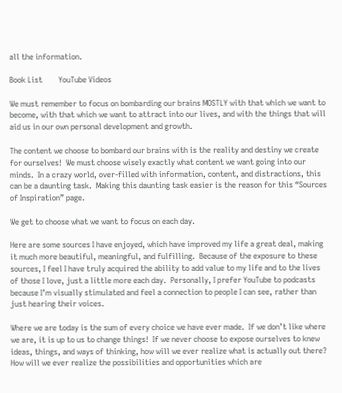all the information.

Book List        YouTube Videos

We must remember to focus on bombarding our brains MOSTLY with that which we want to become, with that which we want to attract into our lives, and with the things that will aid us in our own personal development and growth.

The content we choose to bombard our brains with is the reality and destiny we create for ourselves!  We must choose wisely exactly what content we want going into our minds.  In a crazy world, over-filled with information, content, and distractions, this can be a daunting task.  Making this daunting task easier is the reason for this “Sources of Inspiration” page.

We get to choose what we want to focus on each day.

Here are some sources I have enjoyed, which have improved my life a great deal, making it much more beautiful, meaningful, and fulfilling.  Because of the exposure to these sources, I feel I have truly acquired the ability to add value to my life and to the lives of those I love, just a little more each day.  Personally, I prefer YouTube to podcasts because I’m visually stimulated and feel a connection to people I can see, rather than just hearing their voices.

Where we are today is the sum of every choice we have ever made.  If we don’t like where we are, it is up to us to change things!  If we never choose to expose ourselves to knew ideas, things, and ways of thinking, how will we ever realize what is actually out there?  How will we ever realize the possibilities and opportunities which are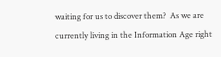waiting for us to discover them?  As we are currently living in the Information Age right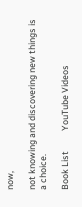now,

not knowing and discovering new things is a choice.

Book List          YouTube Videos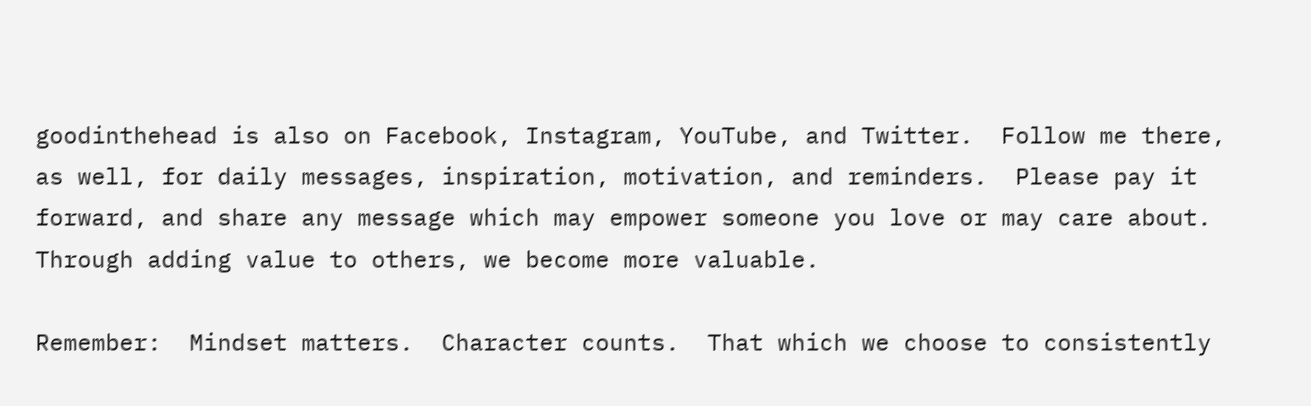goodinthehead is also on Facebook, Instagram, YouTube, and Twitter.  Follow me there, as well, for daily messages, inspiration, motivation, and reminders.  Please pay it forward, and share any message which may empower someone you love or may care about.  Through adding value to others, we become more valuable.

Remember:  Mindset matters.  Character counts.  That which we choose to consistently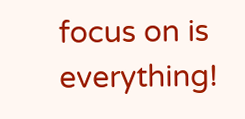focus on is everything!